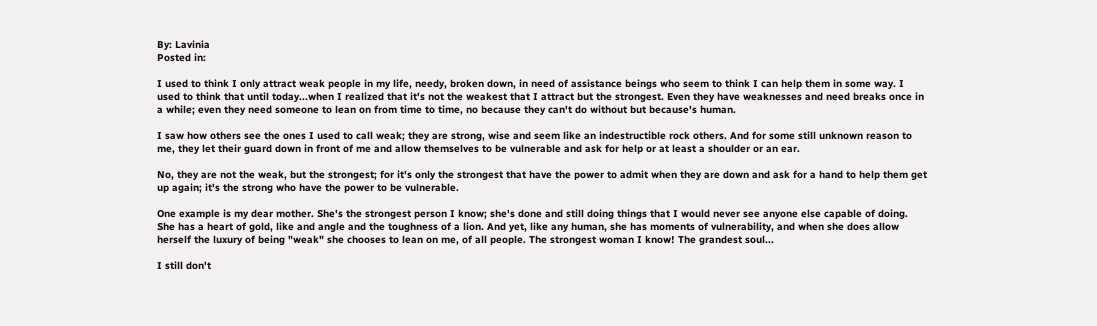By: Lavinia
Posted in:

I used to think I only attract weak people in my life, needy, broken down, in need of assistance beings who seem to think I can help them in some way. I used to think that until today...when I realized that it's not the weakest that I attract but the strongest. Even they have weaknesses and need breaks once in a while; even they need someone to lean on from time to time, no because they can't do without but because's human.

I saw how others see the ones I used to call weak; they are strong, wise and seem like an indestructible rock others. And for some still unknown reason to me, they let their guard down in front of me and allow themselves to be vulnerable and ask for help or at least a shoulder or an ear.

No, they are not the weak, but the strongest; for it's only the strongest that have the power to admit when they are down and ask for a hand to help them get up again; it's the strong who have the power to be vulnerable.

One example is my dear mother. She's the strongest person I know; she's done and still doing things that I would never see anyone else capable of doing. She has a heart of gold, like and angle and the toughness of a lion. And yet, like any human, she has moments of vulnerability, and when she does allow herself the luxury of being "weak" she chooses to lean on me, of all people. The strongest woman I know! The grandest soul...

I still don't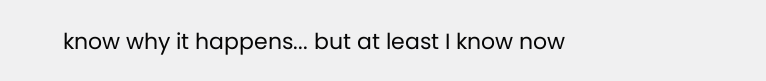know why it happens... but at least I know now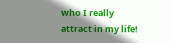who I really attract in my life!